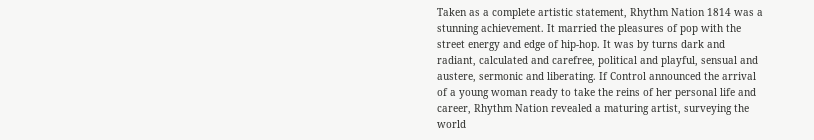Taken as a complete artistic statement, Rhythm Nation 1814 was a stunning achievement. It married the pleasures of pop with the street energy and edge of hip-hop. It was by turns dark and radiant, calculated and carefree, political and playful, sensual and austere, sermonic and liberating. If Control announced the arrival of a young woman ready to take the reins of her personal life and career, Rhythm Nation revealed a maturing artist, surveying the world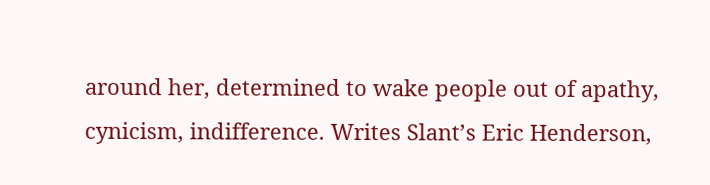around her, determined to wake people out of apathy, cynicism, indifference. Writes Slant’s Eric Henderson,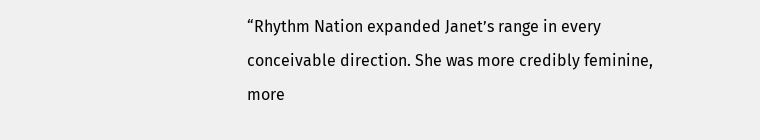“Rhythm Nation expanded Janet’s range in every conceivable direction. She was more credibly feminine, more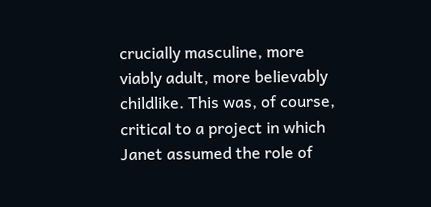crucially masculine, more viably adult, more believably childlike. This was, of course, critical to a project in which Janet assumed the role of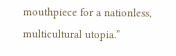mouthpiece for a nationless, multicultural utopia.”